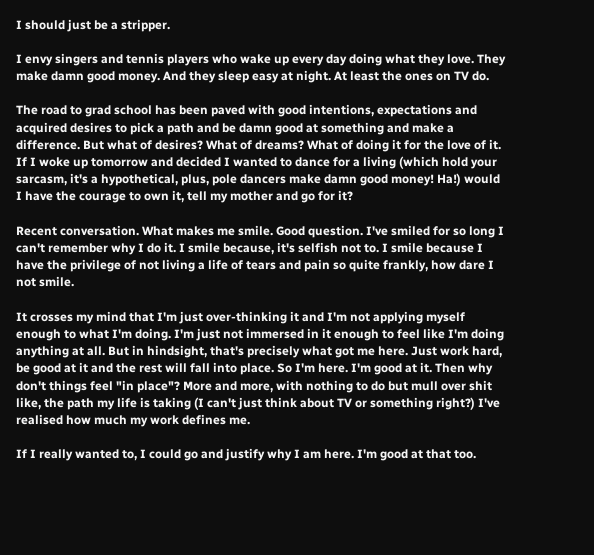I should just be a stripper.

I envy singers and tennis players who wake up every day doing what they love. They make damn good money. And they sleep easy at night. At least the ones on TV do.

The road to grad school has been paved with good intentions, expectations and acquired desires to pick a path and be damn good at something and make a difference. But what of desires? What of dreams? What of doing it for the love of it. If I woke up tomorrow and decided I wanted to dance for a living (which hold your sarcasm, it's a hypothetical, plus, pole dancers make damn good money! Ha!) would I have the courage to own it, tell my mother and go for it?

Recent conversation. What makes me smile. Good question. I've smiled for so long I can't remember why I do it. I smile because, it's selfish not to. I smile because I have the privilege of not living a life of tears and pain so quite frankly, how dare I not smile.

It crosses my mind that I'm just over-thinking it and I'm not applying myself enough to what I'm doing. I'm just not immersed in it enough to feel like I'm doing anything at all. But in hindsight, that's precisely what got me here. Just work hard, be good at it and the rest will fall into place. So I'm here. I'm good at it. Then why don't things feel "in place"? More and more, with nothing to do but mull over shit like, the path my life is taking (I can't just think about TV or something right?) I've realised how much my work defines me.

If I really wanted to, I could go and justify why I am here. I'm good at that too.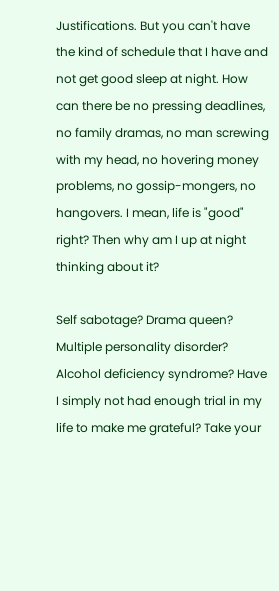Justifications. But you can't have the kind of schedule that I have and not get good sleep at night. How can there be no pressing deadlines, no family dramas, no man screwing with my head, no hovering money problems, no gossip-mongers, no hangovers. I mean, life is "good" right? Then why am I up at night thinking about it?

Self sabotage? Drama queen? Multiple personality disorder? Alcohol deficiency syndrome? Have I simply not had enough trial in my life to make me grateful? Take your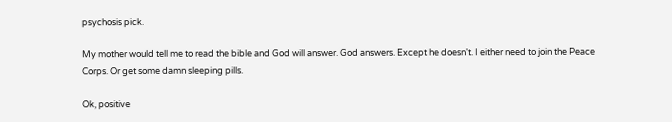psychosis pick.

My mother would tell me to read the bible and God will answer. God answers. Except he doesn't. I either need to join the Peace Corps. Or get some damn sleeping pills.

Ok, positive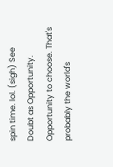spin time. lol. (sigh) See Doubt as Opportunity. Opportunity to choose. That's probably the world's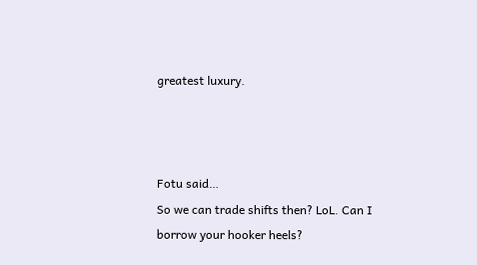greatest luxury.



Fotu said…
So we can trade shifts then? LoL. Can I borrow your hooker heels?